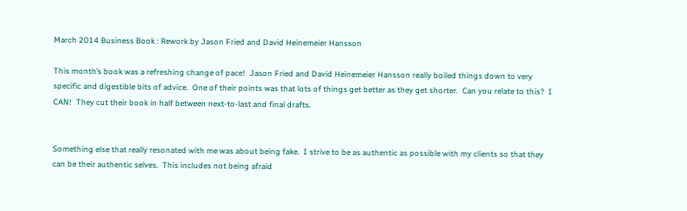March 2014 Business Book : Rework by Jason Fried and David Heinemeier Hansson

This month’s book was a refreshing change of pace!  Jason Fried and David Heinemeier Hansson really boiled things down to very specific and digestible bits of advice.  One of their points was that lots of things get better as they get shorter.  Can you relate to this?  I CAN!  They cut their book in half between next-to-last and final drafts.


Something else that really resonated with me was about being fake.  I strive to be as authentic as possible with my clients so that they can be their authentic selves.  This includes not being afraid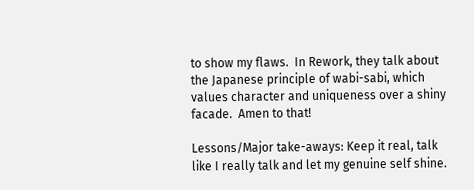to show my flaws.  In Rework, they talk about the Japanese principle of wabi-sabi, which values character and uniqueness over a shiny facade.  Amen to that!

Lessons/Major take-aways: Keep it real, talk like I really talk and let my genuine self shine.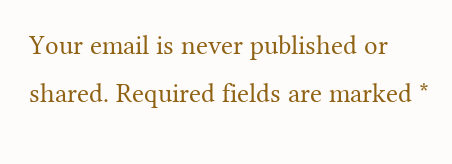Your email is never published or shared. Required fields are marked *